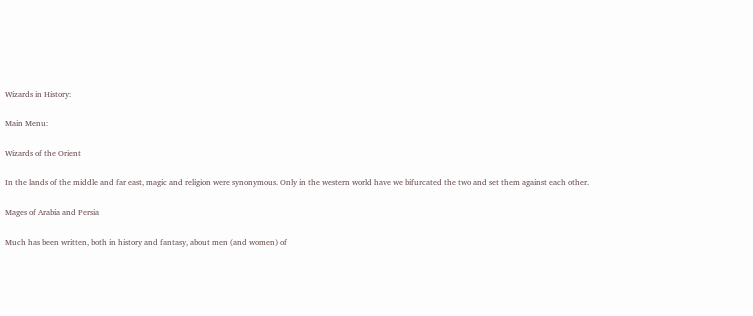Wizards in History:

Main Menu:

Wizards of the Orient

In the lands of the middle and far east, magic and religion were synonymous. Only in the western world have we bifurcated the two and set them against each other.

Mages of Arabia and Persia

Much has been written, both in history and fantasy, about men (and women) of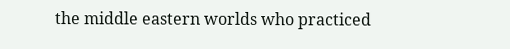the middle eastern worlds who practiced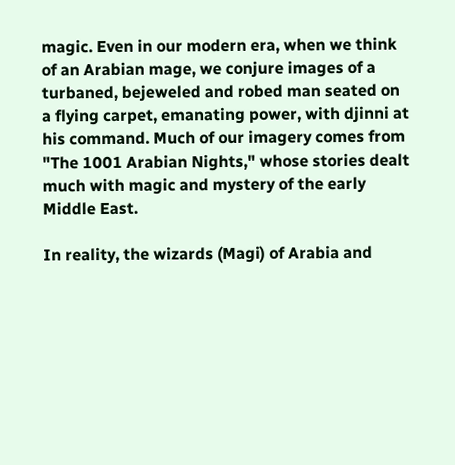magic. Even in our modern era, when we think of an Arabian mage, we conjure images of a turbaned, bejeweled and robed man seated on a flying carpet, emanating power, with djinni at his command. Much of our imagery comes from "The 1001 Arabian Nights," whose stories dealt much with magic and mystery of the early Middle East.

In reality, the wizards (Magi) of Arabia and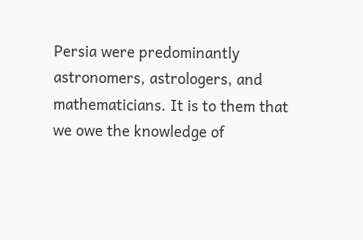Persia were predominantly astronomers, astrologers, and mathematicians. It is to them that we owe the knowledge of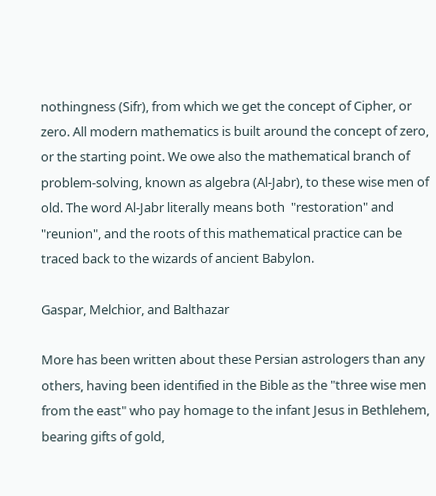nothingness (Sifr), from which we get the concept of Cipher, or zero. All modern mathematics is built around the concept of zero, or the starting point. We owe also the mathematical branch of problem-solving, known as algebra (Al-Jabr), to these wise men of old. The word Al-Jabr literally means both  "restoration" and "reunion", and the roots of this mathematical practice can be traced back to the wizards of ancient Babylon.

Gaspar, Melchior, and Balthazar

More has been written about these Persian astrologers than any others, having been identified in the Bible as the "three wise men from the east" who pay homage to the infant Jesus in Bethlehem, bearing gifts of gold,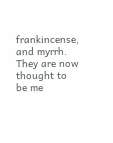frankincense, and myrrh. They are now thought to be me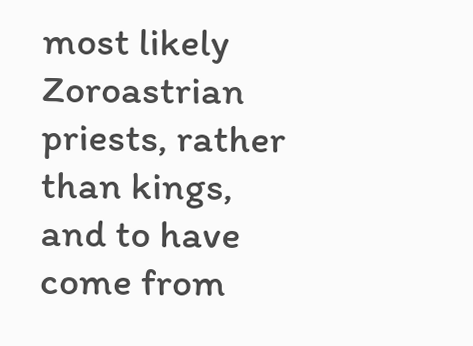most likely Zoroastrian priests, rather than kings, and to have come from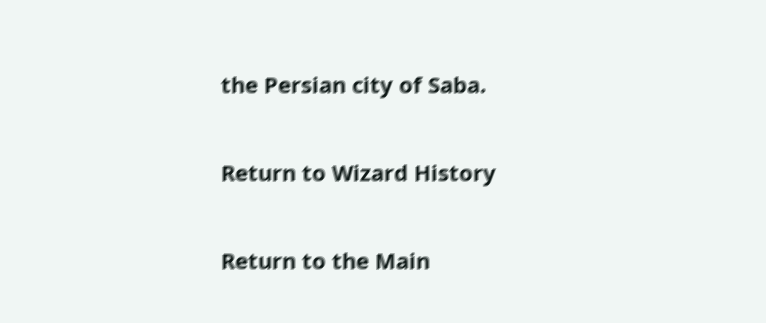the Persian city of Saba.

Return to Wizard History

Return to the Main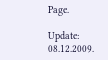Page.

Update: 08.12.2009.